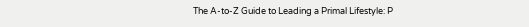The A-to-Z Guide to Leading a Primal Lifestyle: P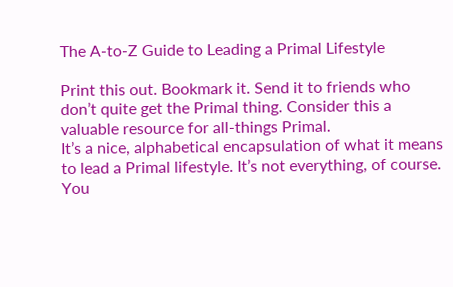The A-to-Z Guide to Leading a Primal Lifestyle

Print this out. Bookmark it. Send it to friends who don’t quite get the Primal thing. Consider this a valuable resource for all-things Primal.
It’s a nice, alphabetical encapsulation of what it means to lead a Primal lifestyle. It’s not everything, of course.
You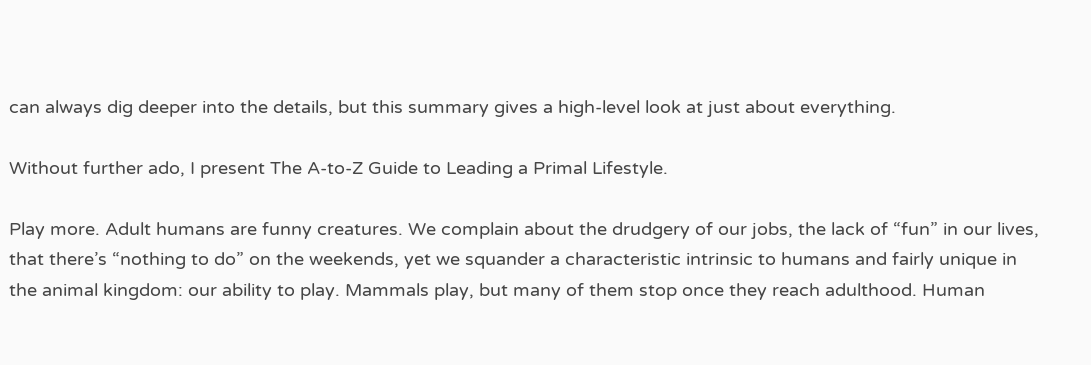can always dig deeper into the details, but this summary gives a high-level look at just about everything.

Without further ado, I present The A-to-Z Guide to Leading a Primal Lifestyle.

Play more. Adult humans are funny creatures. We complain about the drudgery of our jobs, the lack of “fun” in our lives, that there’s “nothing to do” on the weekends, yet we squander a characteristic intrinsic to humans and fairly unique in the animal kingdom: our ability to play. Mammals play, but many of them stop once they reach adulthood. Human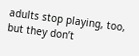adults stop playing, too, but they don’t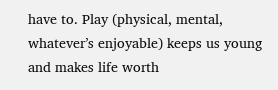have to. Play (physical, mental, whatever’s enjoyable) keeps us young and makes life worth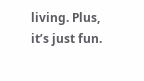living. Plus, it’s just fun.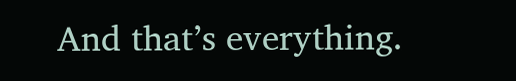And that’s everything.